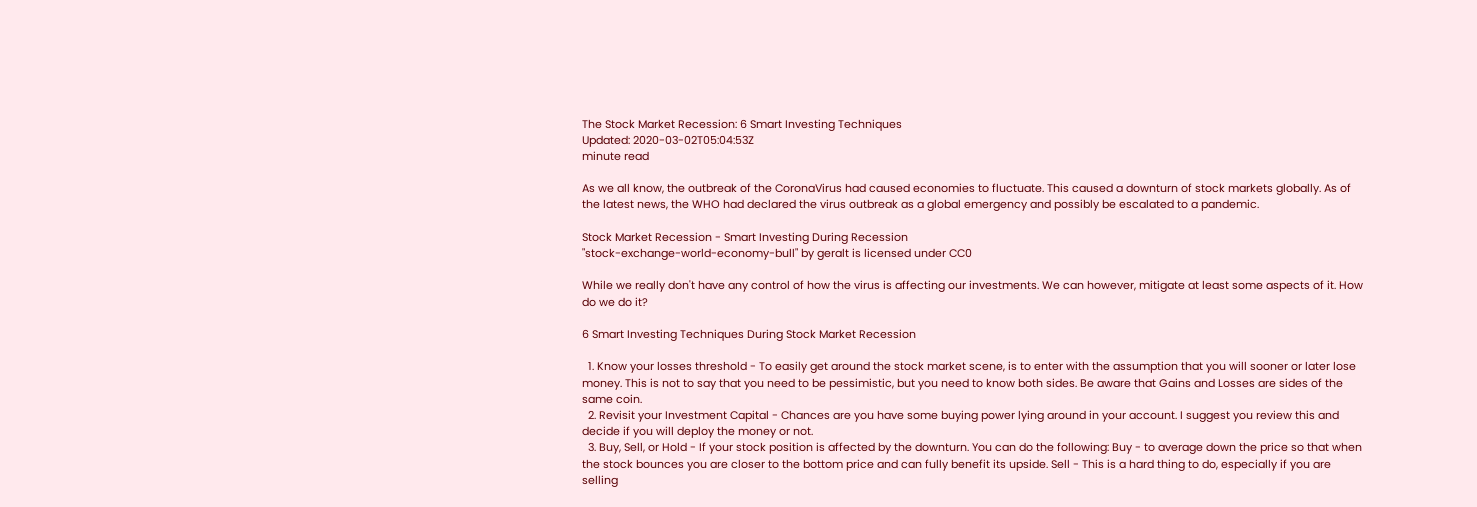The Stock Market Recession: 6 Smart Investing Techniques
Updated: 2020-03-02T05:04:53Z
minute read

As we all know, the outbreak of the CoronaVirus had caused economies to fluctuate. This caused a downturn of stock markets globally. As of the latest news, the WHO had declared the virus outbreak as a global emergency and possibly be escalated to a pandemic.

Stock Market Recession - Smart Investing During Recession
"stock-exchange-world-economy-bull" by geralt is licensed under CC0

While we really don't have any control of how the virus is affecting our investments. We can however, mitigate at least some aspects of it. How do we do it?

6 Smart Investing Techniques During Stock Market Recession

  1. Know your losses threshold - To easily get around the stock market scene, is to enter with the assumption that you will sooner or later lose money. This is not to say that you need to be pessimistic, but you need to know both sides. Be aware that Gains and Losses are sides of the same coin.
  2. Revisit your Investment Capital - Chances are you have some buying power lying around in your account. I suggest you review this and decide if you will deploy the money or not.
  3. Buy, Sell, or Hold - If your stock position is affected by the downturn. You can do the following: Buy - to average down the price so that when the stock bounces you are closer to the bottom price and can fully benefit its upside. Sell - This is a hard thing to do, especially if you are selling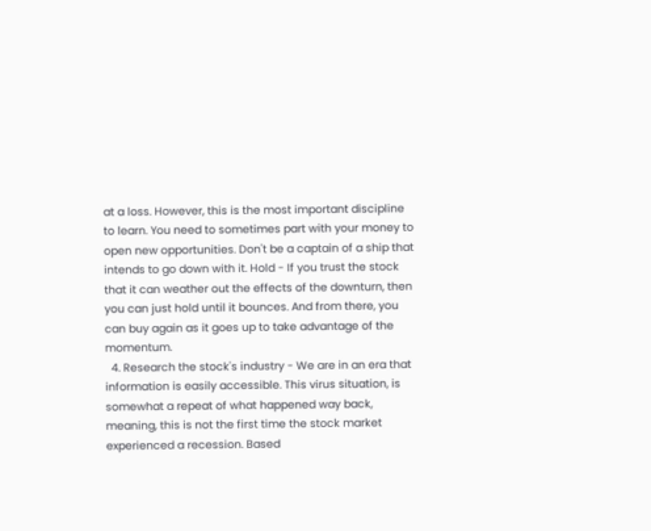at a loss. However, this is the most important discipline to learn. You need to sometimes part with your money to open new opportunities. Don't be a captain of a ship that intends to go down with it. Hold - If you trust the stock that it can weather out the effects of the downturn, then you can just hold until it bounces. And from there, you can buy again as it goes up to take advantage of the momentum.
  4. Research the stock's industry - We are in an era that information is easily accessible. This virus situation, is somewhat a repeat of what happened way back, meaning, this is not the first time the stock market experienced a recession. Based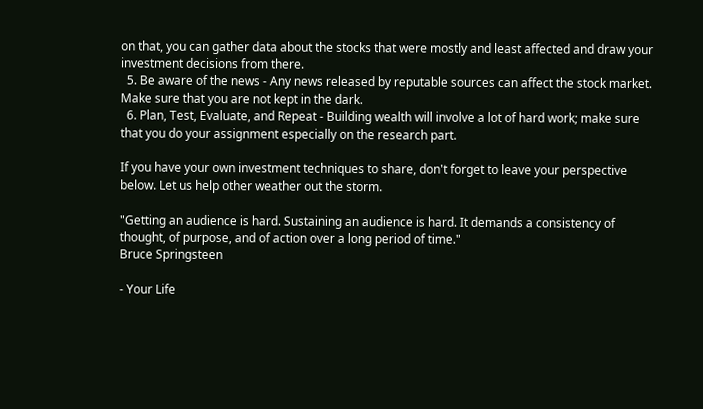on that, you can gather data about the stocks that were mostly and least affected and draw your investment decisions from there.
  5. Be aware of the news - Any news released by reputable sources can affect the stock market. Make sure that you are not kept in the dark.
  6. Plan, Test, Evaluate, and Repeat - Building wealth will involve a lot of hard work; make sure that you do your assignment especially on the research part.

If you have your own investment techniques to share, don't forget to leave your perspective below. Let us help other weather out the storm.

"Getting an audience is hard. Sustaining an audience is hard. It demands a consistency of thought, of purpose, and of action over a long period of time."
Bruce Springsteen

- Your Life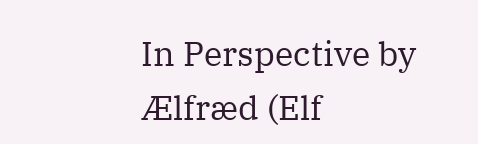In Perspective by Ælfræd (Elf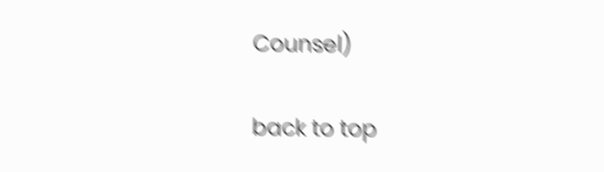Counsel)

back to top